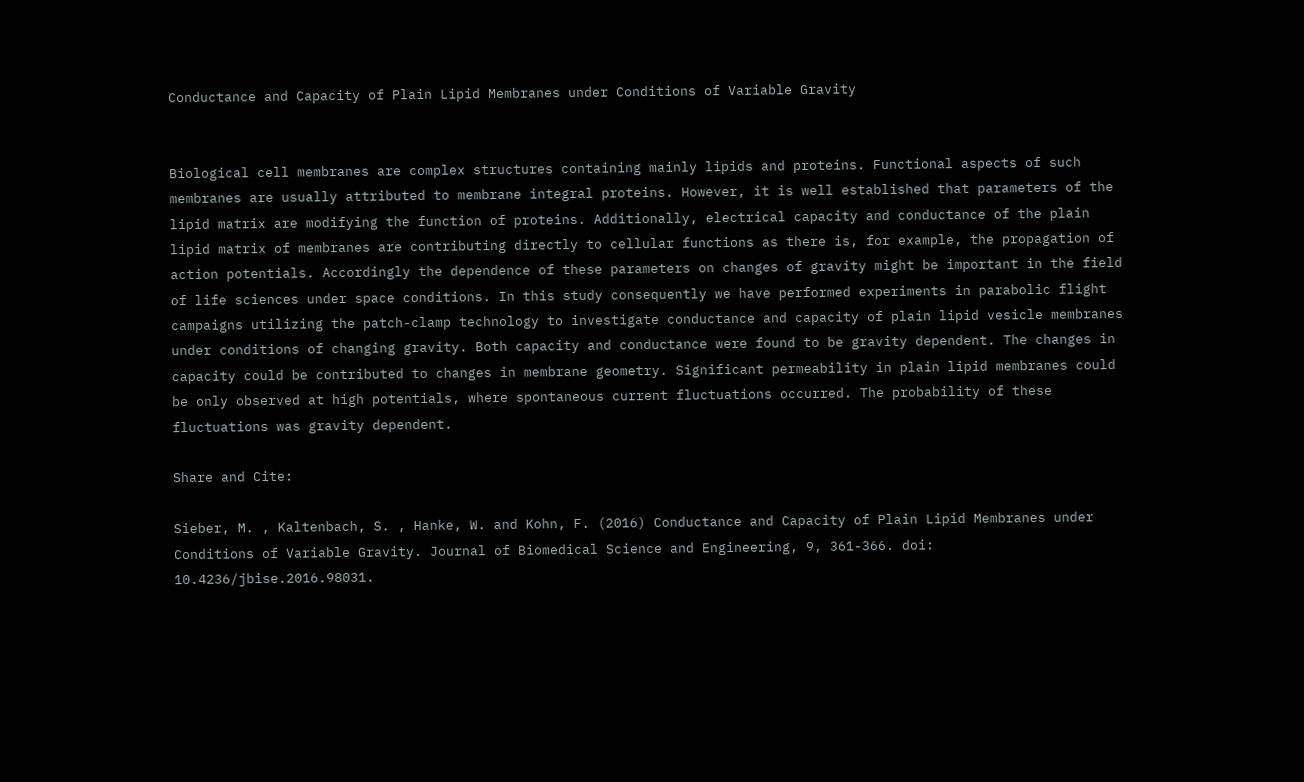Conductance and Capacity of Plain Lipid Membranes under Conditions of Variable Gravity


Biological cell membranes are complex structures containing mainly lipids and proteins. Functional aspects of such membranes are usually attributed to membrane integral proteins. However, it is well established that parameters of the lipid matrix are modifying the function of proteins. Additionally, electrical capacity and conductance of the plain lipid matrix of membranes are contributing directly to cellular functions as there is, for example, the propagation of action potentials. Accordingly the dependence of these parameters on changes of gravity might be important in the field of life sciences under space conditions. In this study consequently we have performed experiments in parabolic flight campaigns utilizing the patch-clamp technology to investigate conductance and capacity of plain lipid vesicle membranes under conditions of changing gravity. Both capacity and conductance were found to be gravity dependent. The changes in capacity could be contributed to changes in membrane geometry. Significant permeability in plain lipid membranes could be only observed at high potentials, where spontaneous current fluctuations occurred. The probability of these fluctuations was gravity dependent.

Share and Cite:

Sieber, M. , Kaltenbach, S. , Hanke, W. and Kohn, F. (2016) Conductance and Capacity of Plain Lipid Membranes under Conditions of Variable Gravity. Journal of Biomedical Science and Engineering, 9, 361-366. doi: 10.4236/jbise.2016.98031.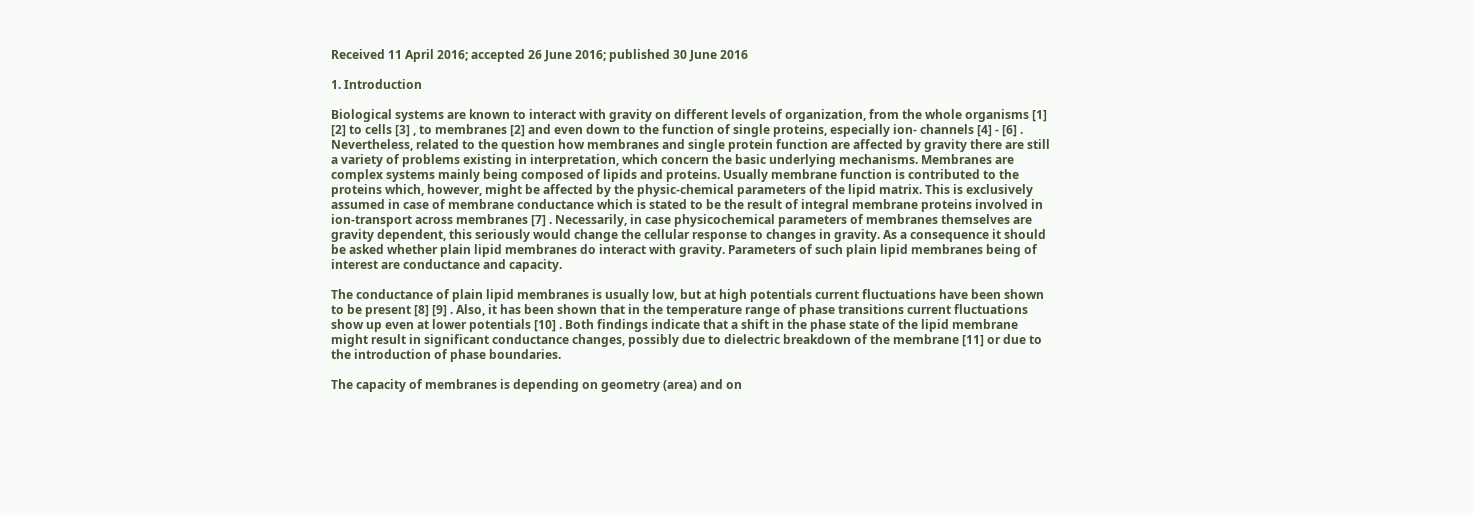Received 11 April 2016; accepted 26 June 2016; published 30 June 2016

1. Introduction

Biological systems are known to interact with gravity on different levels of organization, from the whole organisms [1] [2] to cells [3] , to membranes [2] and even down to the function of single proteins, especially ion- channels [4] - [6] . Nevertheless, related to the question how membranes and single protein function are affected by gravity there are still a variety of problems existing in interpretation, which concern the basic underlying mechanisms. Membranes are complex systems mainly being composed of lipids and proteins. Usually membrane function is contributed to the proteins which, however, might be affected by the physic-chemical parameters of the lipid matrix. This is exclusively assumed in case of membrane conductance which is stated to be the result of integral membrane proteins involved in ion-transport across membranes [7] . Necessarily, in case physicochemical parameters of membranes themselves are gravity dependent, this seriously would change the cellular response to changes in gravity. As a consequence it should be asked whether plain lipid membranes do interact with gravity. Parameters of such plain lipid membranes being of interest are conductance and capacity.

The conductance of plain lipid membranes is usually low, but at high potentials current fluctuations have been shown to be present [8] [9] . Also, it has been shown that in the temperature range of phase transitions current fluctuations show up even at lower potentials [10] . Both findings indicate that a shift in the phase state of the lipid membrane might result in significant conductance changes, possibly due to dielectric breakdown of the membrane [11] or due to the introduction of phase boundaries.

The capacity of membranes is depending on geometry (area) and on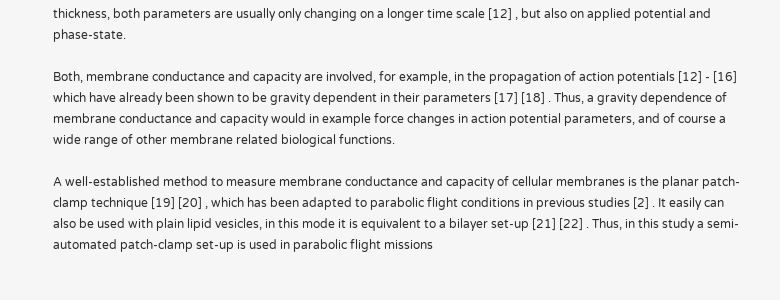thickness, both parameters are usually only changing on a longer time scale [12] , but also on applied potential and phase-state.

Both, membrane conductance and capacity are involved, for example, in the propagation of action potentials [12] - [16] which have already been shown to be gravity dependent in their parameters [17] [18] . Thus, a gravity dependence of membrane conductance and capacity would in example force changes in action potential parameters, and of course a wide range of other membrane related biological functions.

A well-established method to measure membrane conductance and capacity of cellular membranes is the planar patch-clamp technique [19] [20] , which has been adapted to parabolic flight conditions in previous studies [2] . It easily can also be used with plain lipid vesicles, in this mode it is equivalent to a bilayer set-up [21] [22] . Thus, in this study a semi-automated patch-clamp set-up is used in parabolic flight missions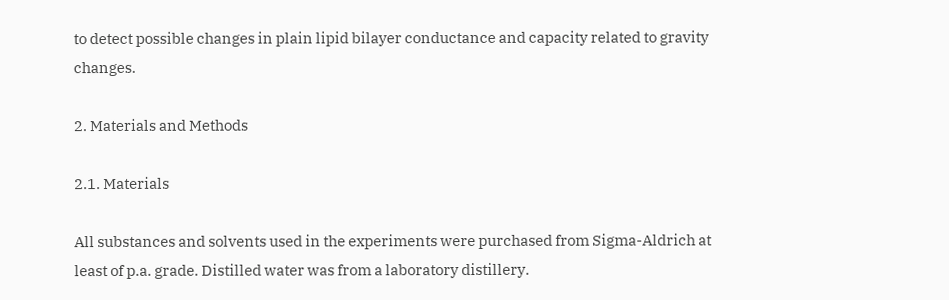to detect possible changes in plain lipid bilayer conductance and capacity related to gravity changes.

2. Materials and Methods

2.1. Materials

All substances and solvents used in the experiments were purchased from Sigma-Aldrich at least of p.a. grade. Distilled water was from a laboratory distillery.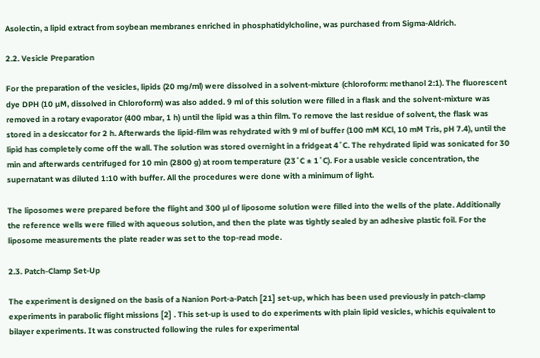Asolectin, a lipid extract from soybean membranes enriched in phosphatidylcholine, was purchased from Sigma-Aldrich.

2.2. Vesicle Preparation

For the preparation of the vesicles, lipids (20 mg/ml) were dissolved in a solvent-mixture (chloroform: methanol 2:1). The fluorescent dye DPH (10 µM, dissolved in Chloroform) was also added. 9 ml of this solution were filled in a flask and the solvent-mixture was removed in a rotary evaporator (400 mbar, 1 h) until the lipid was a thin film. To remove the last residue of solvent, the flask was stored in a desiccator for 2 h. Afterwards the lipid-film was rehydrated with 9 ml of buffer (100 mM KCl, 10 mM Tris, pH 7.4), until the lipid has completely come off the wall. The solution was stored overnight in a fridgeat 4˚C. The rehydrated lipid was sonicated for 30 min and afterwards centrifuged for 10 min (2800 g) at room temperature (23˚C ± 1˚C). For a usable vesicle concentration, the supernatant was diluted 1:10 with buffer. All the procedures were done with a minimum of light.

The liposomes were prepared before the flight and 300 µl of liposome solution were filled into the wells of the plate. Additionally the reference wells were filled with aqueous solution, and then the plate was tightly sealed by an adhesive plastic foil. For the liposome measurements the plate reader was set to the top-read mode.

2.3. Patch-Clamp Set-Up

The experiment is designed on the basis of a Nanion Port-a-Patch [21] set-up, which has been used previously in patch-clamp experiments in parabolic flight missions [2] . This set-up is used to do experiments with plain lipid vesicles, whichis equivalent to bilayer experiments. It was constructed following the rules for experimental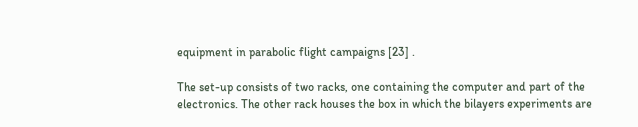equipment in parabolic flight campaigns [23] .

The set-up consists of two racks, one containing the computer and part of the electronics. The other rack houses the box in which the bilayers experiments are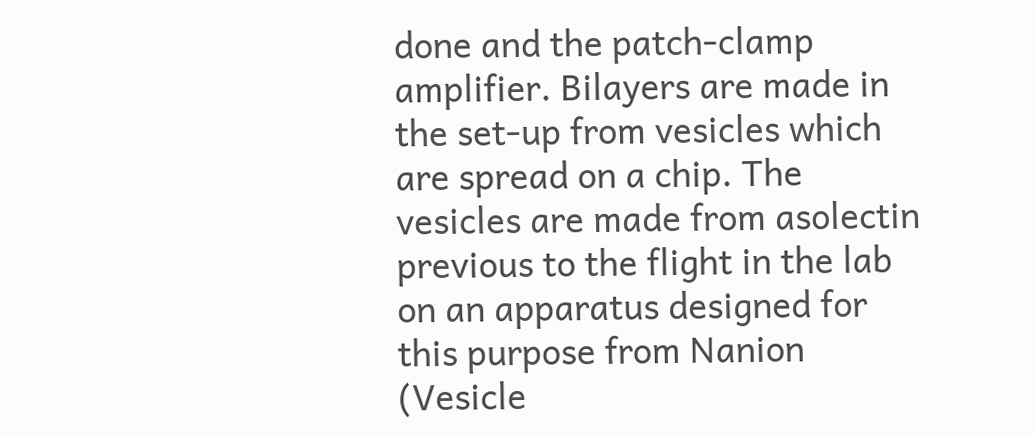done and the patch-clamp amplifier. Bilayers are made in the set-up from vesicles which are spread on a chip. The vesicles are made from asolectin previous to the flight in the lab on an apparatus designed for this purpose from Nanion (Vesicle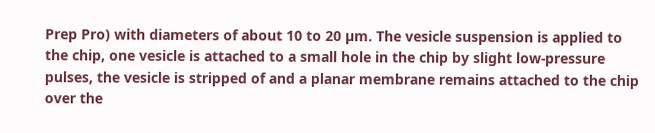Prep Pro) with diameters of about 10 to 20 µm. The vesicle suspension is applied to the chip, one vesicle is attached to a small hole in the chip by slight low-pressure pulses, the vesicle is stripped of and a planar membrane remains attached to the chip over the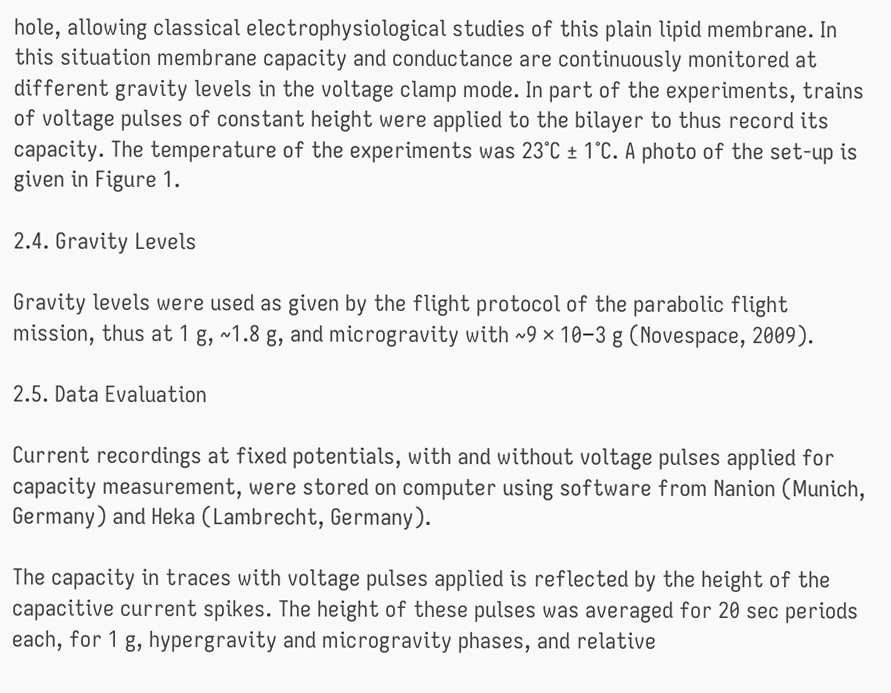hole, allowing classical electrophysiological studies of this plain lipid membrane. In this situation membrane capacity and conductance are continuously monitored at different gravity levels in the voltage clamp mode. In part of the experiments, trains of voltage pulses of constant height were applied to the bilayer to thus record its capacity. The temperature of the experiments was 23˚C ± 1˚C. A photo of the set-up is given in Figure 1.

2.4. Gravity Levels

Gravity levels were used as given by the flight protocol of the parabolic flight mission, thus at 1 g, ~1.8 g, and microgravity with ~9 × 10−3 g (Novespace, 2009).

2.5. Data Evaluation

Current recordings at fixed potentials, with and without voltage pulses applied for capacity measurement, were stored on computer using software from Nanion (Munich, Germany) and Heka (Lambrecht, Germany).

The capacity in traces with voltage pulses applied is reflected by the height of the capacitive current spikes. The height of these pulses was averaged for 20 sec periods each, for 1 g, hypergravity and microgravity phases, and relative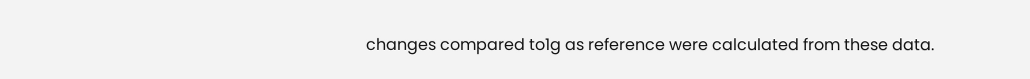changes compared to1g as reference were calculated from these data.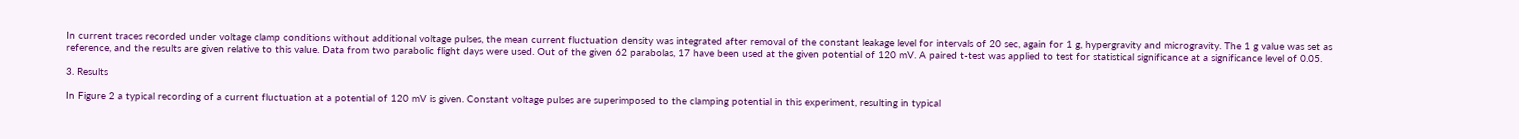In current traces recorded under voltage clamp conditions without additional voltage pulses, the mean current fluctuation density was integrated after removal of the constant leakage level for intervals of 20 sec, again for 1 g, hypergravity and microgravity. The 1 g value was set as reference, and the results are given relative to this value. Data from two parabolic flight days were used. Out of the given 62 parabolas, 17 have been used at the given potential of 120 mV. A paired t-test was applied to test for statistical significance at a significance level of 0.05.

3. Results

In Figure 2 a typical recording of a current fluctuation at a potential of 120 mV is given. Constant voltage pulses are superimposed to the clamping potential in this experiment, resulting in typical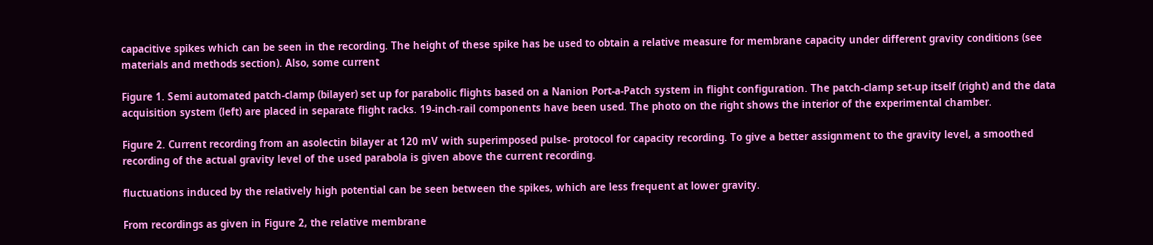capacitive spikes which can be seen in the recording. The height of these spike has be used to obtain a relative measure for membrane capacity under different gravity conditions (see materials and methods section). Also, some current

Figure 1. Semi automated patch-clamp (bilayer) set up for parabolic flights based on a Nanion Port-a-Patch system in flight configuration. The patch-clamp set-up itself (right) and the data acquisition system (left) are placed in separate flight racks. 19-inch-rail components have been used. The photo on the right shows the interior of the experimental chamber.

Figure 2. Current recording from an asolectin bilayer at 120 mV with superimposed pulse- protocol for capacity recording. To give a better assignment to the gravity level, a smoothed recording of the actual gravity level of the used parabola is given above the current recording.

fluctuations induced by the relatively high potential can be seen between the spikes, which are less frequent at lower gravity.

From recordings as given in Figure 2, the relative membrane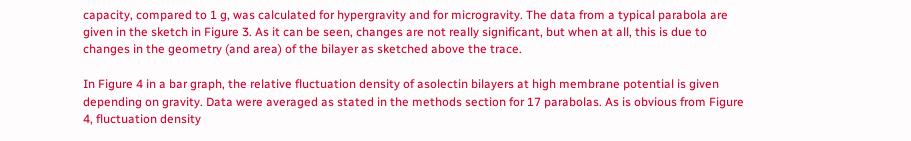capacity, compared to 1 g, was calculated for hypergravity and for microgravity. The data from a typical parabola are given in the sketch in Figure 3. As it can be seen, changes are not really significant, but when at all, this is due to changes in the geometry (and area) of the bilayer as sketched above the trace.

In Figure 4 in a bar graph, the relative fluctuation density of asolectin bilayers at high membrane potential is given depending on gravity. Data were averaged as stated in the methods section for 17 parabolas. As is obvious from Figure 4, fluctuation density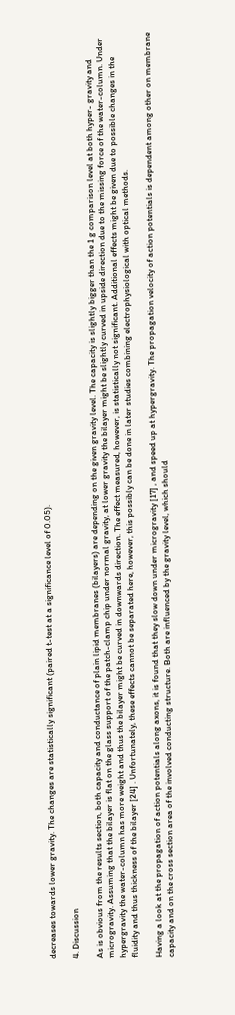decreases towards lower gravity. The changes are statistically significant (paired t-test at a significance level of 0.05).

4. Discussion

As is obvious from the results section, both capacity and conductance of plain lipid membranes (bilayers) are depending on the given gravity level. The capacity is slightly bigger than the 1 g comparison level at both hyper- gravity and microgravity. Assuming that the bilayer is flat on the glass support of the patch-clamp chip under normal gravity, at lower gravity the bilayer might be slightly curved in upside direction due to the missing force of the water-column. Under hypergravity the water-column has more weight and thus the bilayer might be curved in downwards direction. The effect measured, however, is statistically not significant. Additional effects might be given due to possible changes in the fluidity and thus thickness of the bilayer [24] . Unfortunately, these effects cannot be separated here, however, this possibly can be done in later studies combining electrophysiological with optical methods.

Having a look at the propagation of action potentials along axons, it is found that they slow down under microgravity [17] , and speed up at hypergravity. The propagation velocity of action potentials is dependent among other on membrane capacity and on the cross section area of the involved conducting structure. Both are influenced by the gravity level, which should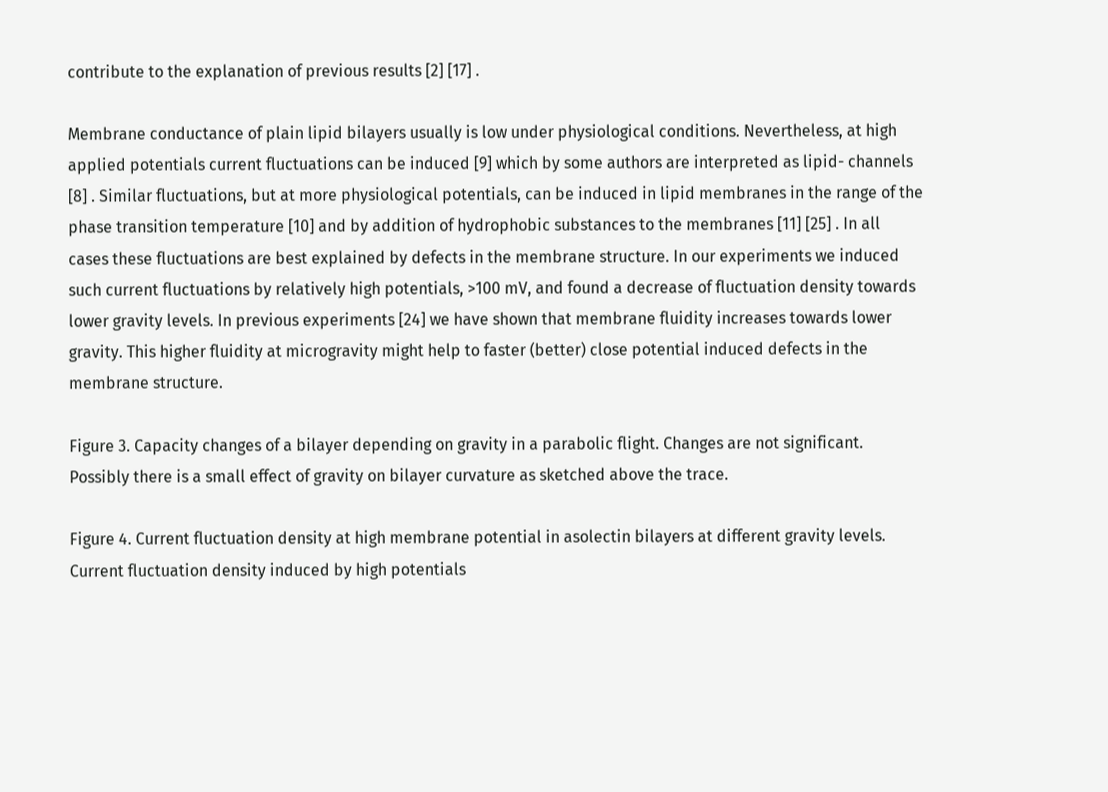contribute to the explanation of previous results [2] [17] .

Membrane conductance of plain lipid bilayers usually is low under physiological conditions. Nevertheless, at high applied potentials current fluctuations can be induced [9] which by some authors are interpreted as lipid- channels [8] . Similar fluctuations, but at more physiological potentials, can be induced in lipid membranes in the range of the phase transition temperature [10] and by addition of hydrophobic substances to the membranes [11] [25] . In all cases these fluctuations are best explained by defects in the membrane structure. In our experiments we induced such current fluctuations by relatively high potentials, >100 mV, and found a decrease of fluctuation density towards lower gravity levels. In previous experiments [24] we have shown that membrane fluidity increases towards lower gravity. This higher fluidity at microgravity might help to faster (better) close potential induced defects in the membrane structure.

Figure 3. Capacity changes of a bilayer depending on gravity in a parabolic flight. Changes are not significant. Possibly there is a small effect of gravity on bilayer curvature as sketched above the trace.

Figure 4. Current fluctuation density at high membrane potential in asolectin bilayers at different gravity levels. Current fluctuation density induced by high potentials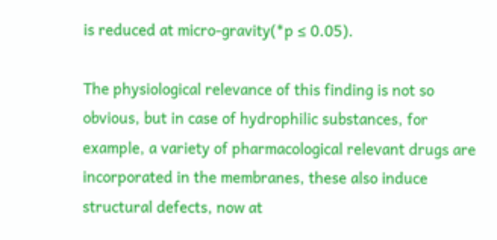is reduced at micro-gravity(*p ≤ 0.05).

The physiological relevance of this finding is not so obvious, but in case of hydrophilic substances, for example, a variety of pharmacological relevant drugs are incorporated in the membranes, these also induce structural defects, now at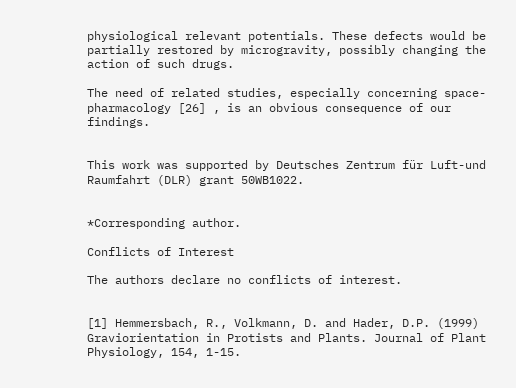physiological relevant potentials. These defects would be partially restored by microgravity, possibly changing the action of such drugs.

The need of related studies, especially concerning space-pharmacology [26] , is an obvious consequence of our findings.


This work was supported by Deutsches Zentrum für Luft-und Raumfahrt (DLR) grant 50WB1022.


*Corresponding author.

Conflicts of Interest

The authors declare no conflicts of interest.


[1] Hemmersbach, R., Volkmann, D. and Hader, D.P. (1999) Graviorientation in Protists and Plants. Journal of Plant Physiology, 154, 1-15.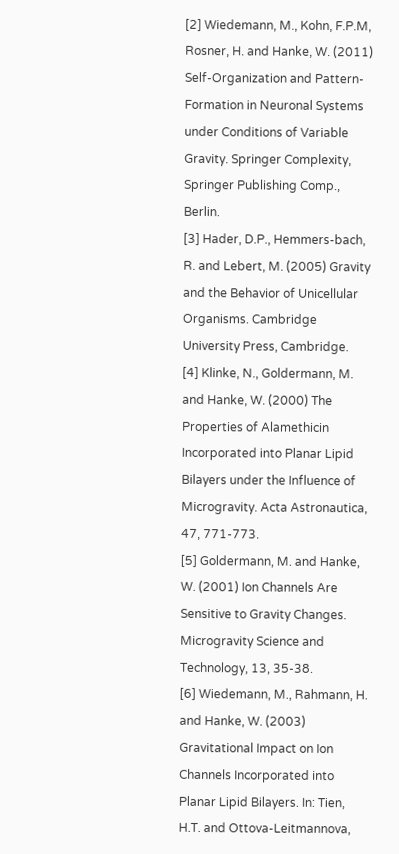[2] Wiedemann, M., Kohn, F.P.M, Rosner, H. and Hanke, W. (2011) Self-Organization and Pattern-Formation in Neuronal Systems under Conditions of Variable Gravity. Springer Complexity, Springer Publishing Comp., Berlin.
[3] Hader, D.P., Hemmers-bach, R. and Lebert, M. (2005) Gravity and the Behavior of Unicellular Organisms. Cambridge University Press, Cambridge.
[4] Klinke, N., Goldermann, M. and Hanke, W. (2000) The Properties of Alamethicin Incorporated into Planar Lipid Bilayers under the Influence of Microgravity. Acta Astronautica, 47, 771-773.
[5] Goldermann, M. and Hanke, W. (2001) Ion Channels Are Sensitive to Gravity Changes. Microgravity Science and Technology, 13, 35-38.
[6] Wiedemann, M., Rahmann, H. and Hanke, W. (2003) Gravitational Impact on Ion Channels Incorporated into Planar Lipid Bilayers. In: Tien, H.T. and Ottova-Leitmannova,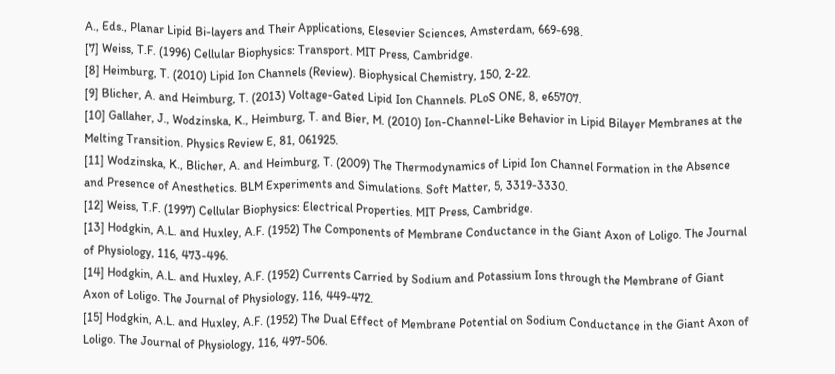A., Eds., Planar Lipid Bi-layers and Their Applications, Elesevier Sciences, Amsterdam, 669-698.
[7] Weiss, T.F. (1996) Cellular Biophysics: Transport. MIT Press, Cambridge.
[8] Heimburg, T. (2010) Lipid Ion Channels (Review). Biophysical Chemistry, 150, 2-22.
[9] Blicher, A. and Heimburg, T. (2013) Voltage-Gated Lipid Ion Channels. PLoS ONE, 8, e65707.
[10] Gallaher, J., Wodzinska, K., Heimburg, T. and Bier, M. (2010) Ion-Channel-Like Behavior in Lipid Bilayer Membranes at the Melting Transition. Physics Review E, 81, 061925.
[11] Wodzinska, K., Blicher, A. and Heimburg, T. (2009) The Thermodynamics of Lipid Ion Channel Formation in the Absence and Presence of Anesthetics. BLM Experiments and Simulations. Soft Matter, 5, 3319-3330.
[12] Weiss, T.F. (1997) Cellular Biophysics: Electrical Properties. MIT Press, Cambridge.
[13] Hodgkin, A.L. and Huxley, A.F. (1952) The Components of Membrane Conductance in the Giant Axon of Loligo. The Journal of Physiology, 116, 473-496.
[14] Hodgkin, A.L. and Huxley, A.F. (1952) Currents Carried by Sodium and Potassium Ions through the Membrane of Giant Axon of Loligo. The Journal of Physiology, 116, 449-472.
[15] Hodgkin, A.L. and Huxley, A.F. (1952) The Dual Effect of Membrane Potential on Sodium Conductance in the Giant Axon of Loligo. The Journal of Physiology, 116, 497-506.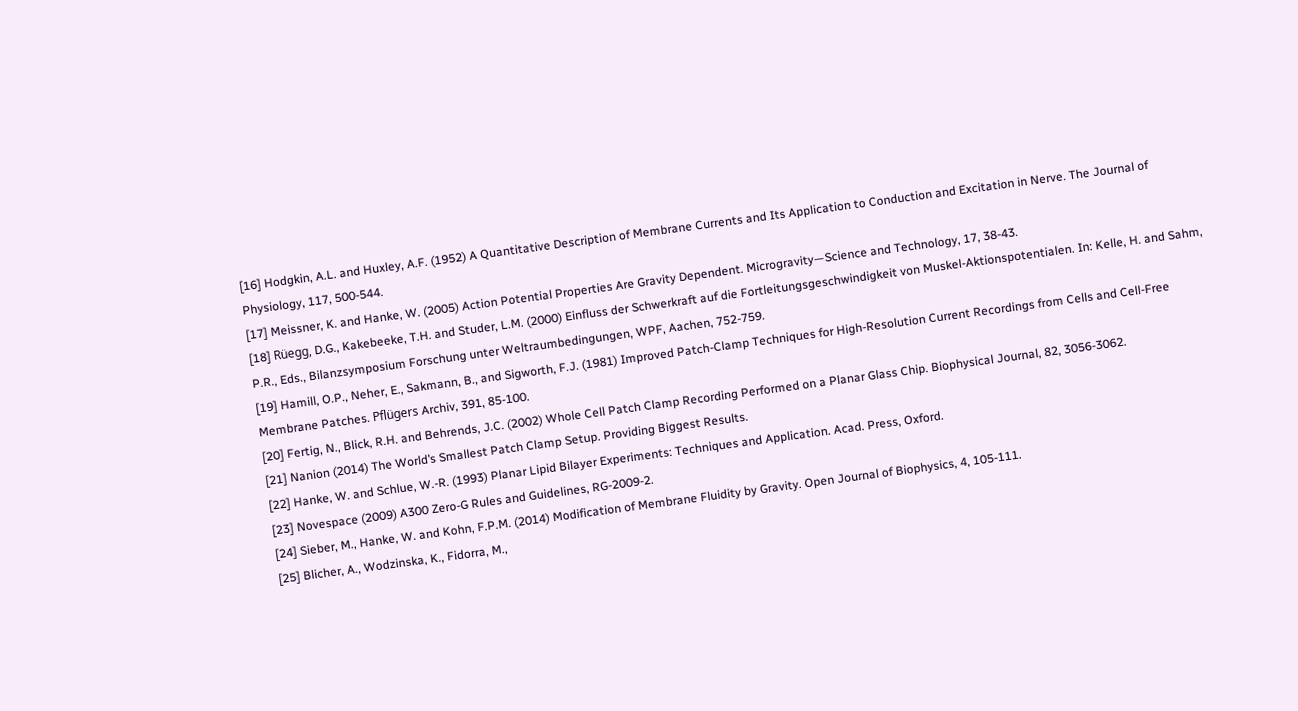[16] Hodgkin, A.L. and Huxley, A.F. (1952) A Quantitative Description of Membrane Currents and Its Application to Conduction and Excitation in Nerve. The Journal of Physiology, 117, 500-544.
[17] Meissner, K. and Hanke, W. (2005) Action Potential Properties Are Gravity Dependent. Microgravity—Science and Technology, 17, 38-43.
[18] Rüegg, D.G., Kakebeeke, T.H. and Studer, L.M. (2000) Einfluss der Schwerkraft auf die Fortleitungsgeschwindigkeit von Muskel-Aktionspotentialen. In: Kelle, H. and Sahm, P.R., Eds., Bilanzsymposium Forschung unter Weltraumbedingungen, WPF, Aachen, 752-759.
[19] Hamill, O.P., Neher, E., Sakmann, B., and Sigworth, F.J. (1981) Improved Patch-Clamp Techniques for High-Resolution Current Recordings from Cells and Cell-Free Membrane Patches. Pflügers Archiv, 391, 85-100.
[20] Fertig, N., Blick, R.H. and Behrends, J.C. (2002) Whole Cell Patch Clamp Recording Performed on a Planar Glass Chip. Biophysical Journal, 82, 3056-3062.
[21] Nanion (2014) The World’s Smallest Patch Clamp Setup. Providing Biggest Results.
[22] Hanke, W. and Schlue, W.-R. (1993) Planar Lipid Bilayer Experiments: Techniques and Application. Acad. Press, Oxford.
[23] Novespace (2009) A300 Zero-G Rules and Guidelines, RG-2009-2.
[24] Sieber, M., Hanke, W. and Kohn, F.P.M. (2014) Modification of Membrane Fluidity by Gravity. Open Journal of Biophysics, 4, 105-111.
[25] Blicher, A., Wodzinska, K., Fidorra, M.,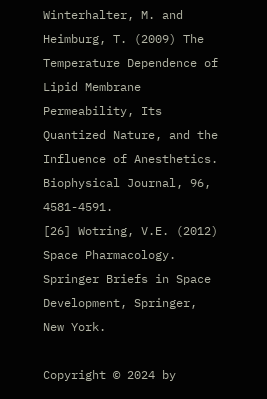Winterhalter, M. and Heimburg, T. (2009) The Temperature Dependence of Lipid Membrane Permeability, Its Quantized Nature, and the Influence of Anesthetics. Biophysical Journal, 96, 4581-4591.
[26] Wotring, V.E. (2012) Space Pharmacology. Springer Briefs in Space Development, Springer, New York.

Copyright © 2024 by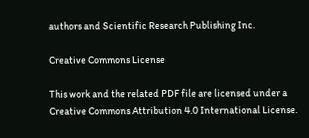authors and Scientific Research Publishing Inc.

Creative Commons License

This work and the related PDF file are licensed under a Creative Commons Attribution 4.0 International License.